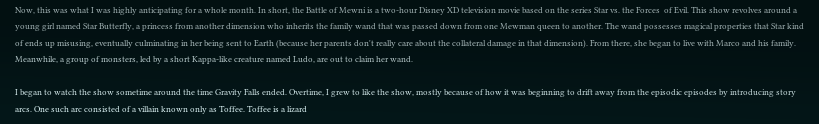Now, this was what I was highly anticipating for a whole month. In short, the Battle of Mewni is a two-hour Disney XD television movie based on the series Star vs. the Forces  of Evil. This show revolves around a young girl named Star Butterfly, a princess from another dimension who inherits the family wand that was passed down from one Mewman queen to another. The wand possesses magical properties that Star kind of ends up misusing, eventually culminating in her being sent to Earth (because her parents don't really care about the collateral damage in that dimension). From there, she began to live with Marco and his family. Meanwhile, a group of monsters, led by a short Kappa-like creature named Ludo, are out to claim her wand.

I began to watch the show sometime around the time Gravity Falls ended. Overtime, I grew to like the show, mostly because of how it was beginning to drift away from the episodic episodes by introducing story arcs. One such arc consisted of a villain known only as Toffee. Toffee is a lizard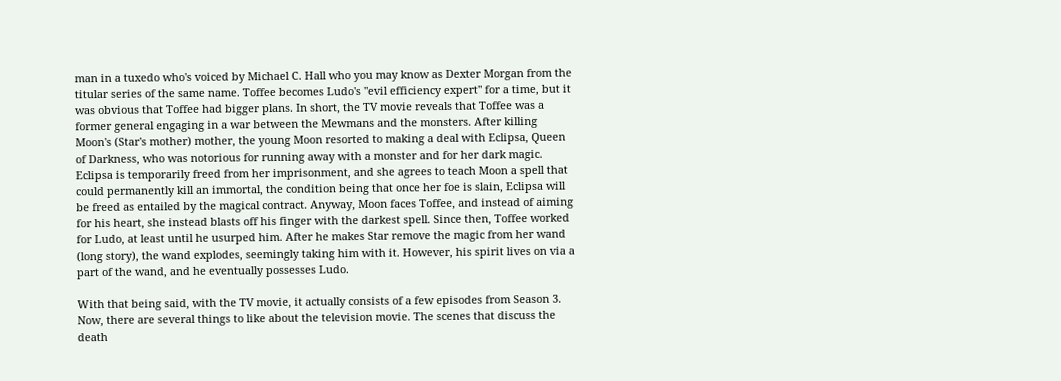man in a tuxedo who's voiced by Michael C. Hall who you may know as Dexter Morgan from the titular series of the same name. Toffee becomes Ludo's "evil efficiency expert" for a time, but it was obvious that Toffee had bigger plans. In short, the TV movie reveals that Toffee was a former general engaging in a war between the Mewmans and the monsters. After killing Moon's (Star's mother) mother, the young Moon resorted to making a deal with Eclipsa, Queen of Darkness, who was notorious for running away with a monster and for her dark magic. Eclipsa is temporarily freed from her imprisonment, and she agrees to teach Moon a spell that could permanently kill an immortal, the condition being that once her foe is slain, Eclipsa will be freed as entailed by the magical contract. Anyway, Moon faces Toffee, and instead of aiming for his heart, she instead blasts off his finger with the darkest spell. Since then, Toffee worked for Ludo, at least until he usurped him. After he makes Star remove the magic from her wand (long story), the wand explodes, seemingly taking him with it. However, his spirit lives on via a part of the wand, and he eventually possesses Ludo.

With that being said, with the TV movie, it actually consists of a few episodes from Season 3. Now, there are several things to like about the television movie. The scenes that discuss the death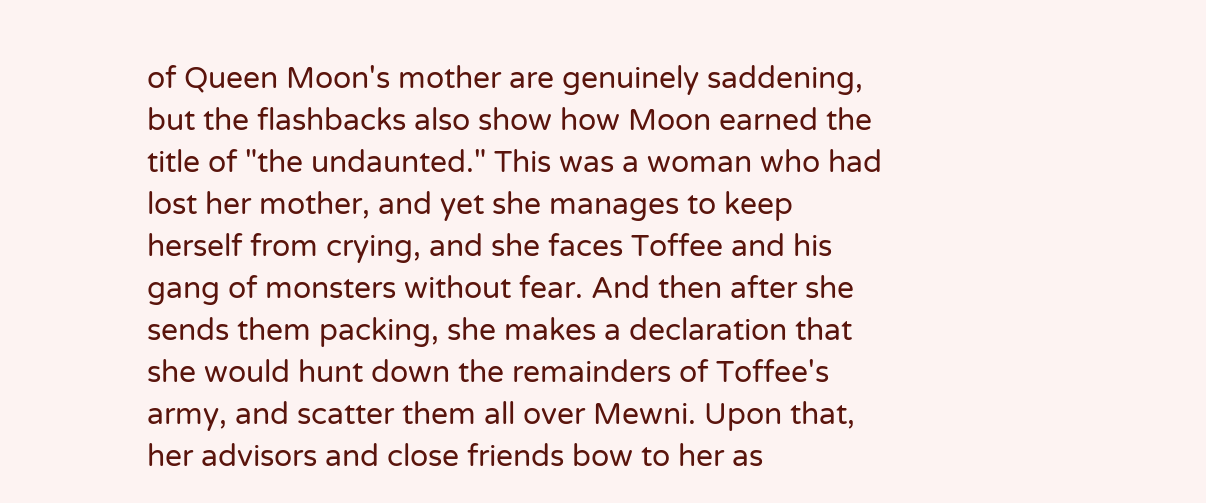of Queen Moon's mother are genuinely saddening, but the flashbacks also show how Moon earned the title of "the undaunted." This was a woman who had lost her mother, and yet she manages to keep herself from crying, and she faces Toffee and his gang of monsters without fear. And then after she sends them packing, she makes a declaration that she would hunt down the remainders of Toffee's army, and scatter them all over Mewni. Upon that, her advisors and close friends bow to her as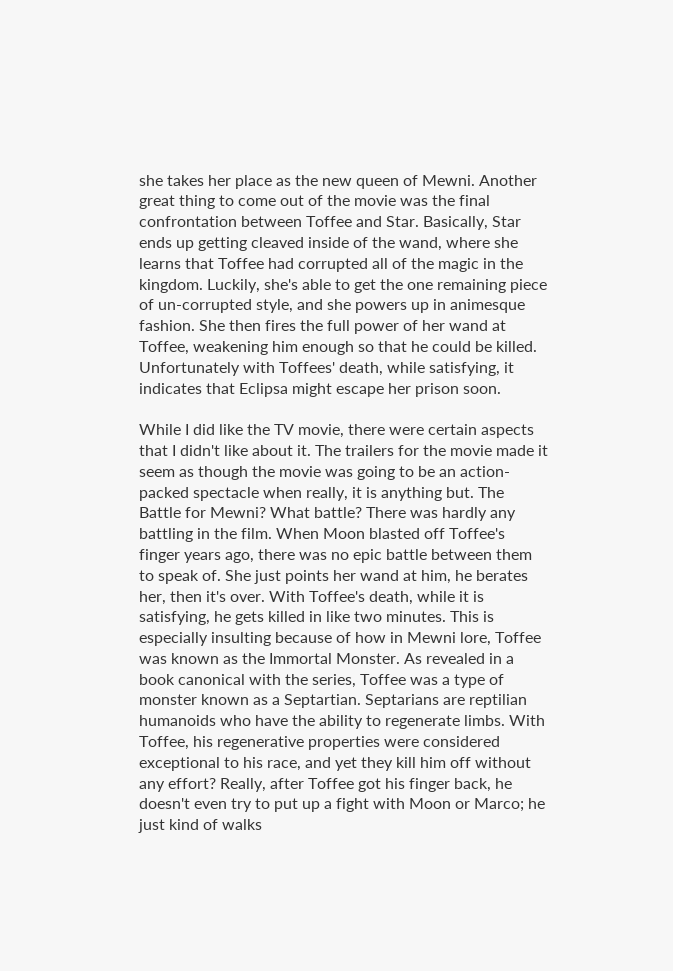she takes her place as the new queen of Mewni. Another great thing to come out of the movie was the final confrontation between Toffee and Star. Basically, Star ends up getting cleaved inside of the wand, where she learns that Toffee had corrupted all of the magic in the kingdom. Luckily, she's able to get the one remaining piece of un-corrupted style, and she powers up in animesque fashion. She then fires the full power of her wand at Toffee, weakening him enough so that he could be killed. Unfortunately with Toffees' death, while satisfying, it indicates that Eclipsa might escape her prison soon.

While I did like the TV movie, there were certain aspects that I didn't like about it. The trailers for the movie made it seem as though the movie was going to be an action-packed spectacle when really, it is anything but. The Battle for Mewni? What battle? There was hardly any battling in the film. When Moon blasted off Toffee's finger years ago, there was no epic battle between them to speak of. She just points her wand at him, he berates her, then it's over. With Toffee's death, while it is satisfying, he gets killed in like two minutes. This is especially insulting because of how in Mewni lore, Toffee was known as the Immortal Monster. As revealed in a book canonical with the series, Toffee was a type of monster known as a Septartian. Septarians are reptilian humanoids who have the ability to regenerate limbs. With Toffee, his regenerative properties were considered exceptional to his race, and yet they kill him off without any effort? Really, after Toffee got his finger back, he doesn't even try to put up a fight with Moon or Marco; he just kind of walks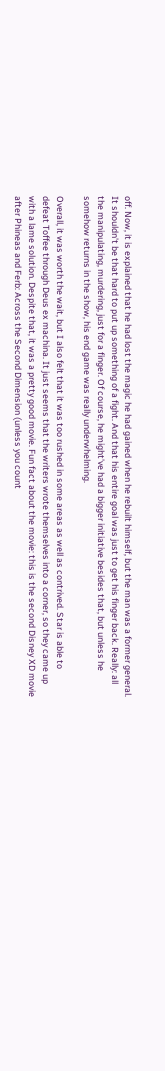off. Now, it is explained that he had lost the magic he had gained when he rebuilt himself, but the man was a former general. It shouldn't be that hard to put up something of a fight. And that his entire goal was just to get his finger back. Really: all the manipulating, murdering, just for a finger. Of course, he might've had a bigger initiative besides that, but unless he somehow returns in the show, his end game was really underwhelming.

Overall, it was worth the wait, but I also felt that it was too rushed in some areas as well as contrived. Star is able to defeat Toffee through Deus ex machina. It just seems that the writers wrote themselves into a corner, so they came up with a lame solution. Despite that, it was a pretty good movie. Fun fact about the movie: this is the second Disney XD movie after Phineas and Ferb: Across the Second Dimension (unless you count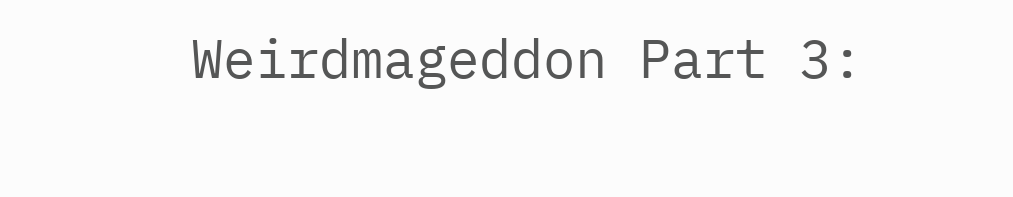Weirdmageddon Part 3: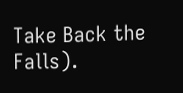Take Back the Falls).